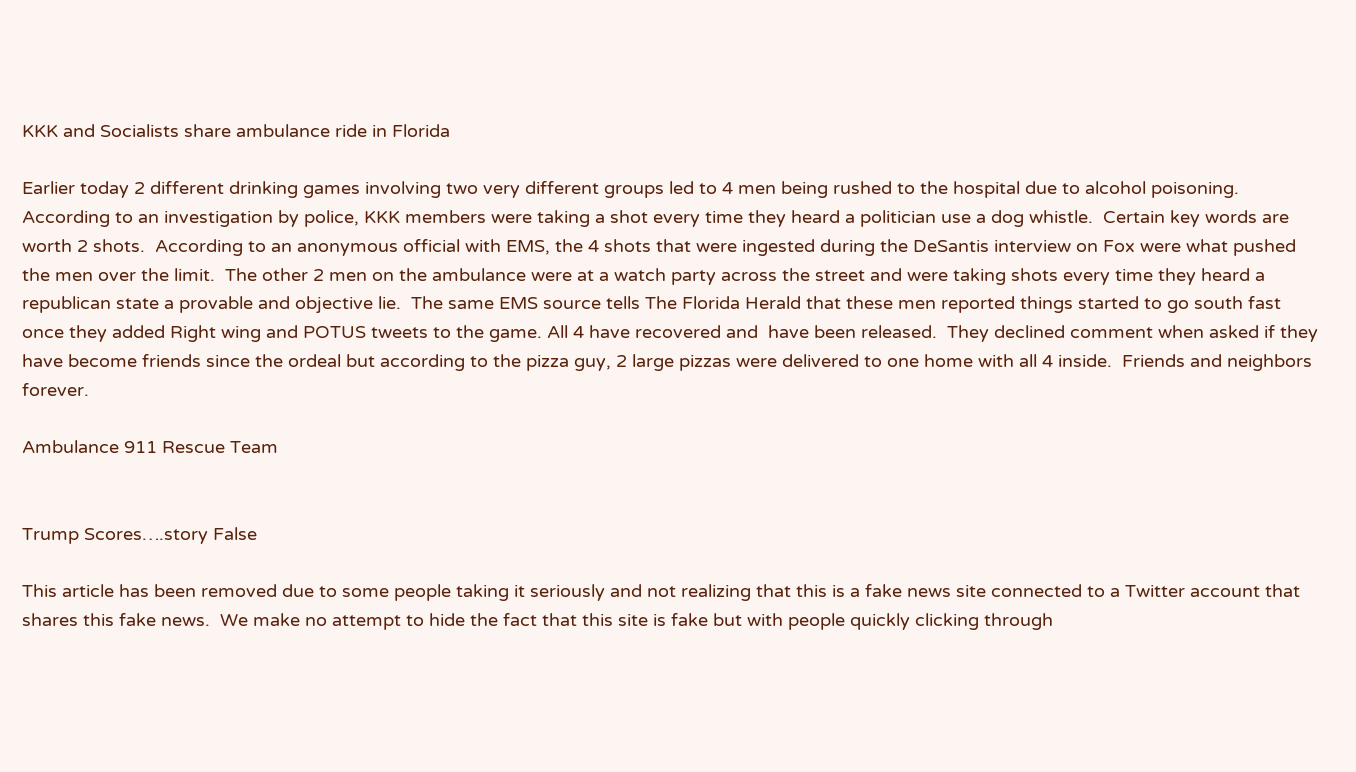KKK and Socialists share ambulance ride in Florida

Earlier today 2 different drinking games involving two very different groups led to 4 men being rushed to the hospital due to alcohol poisoning.  According to an investigation by police, KKK members were taking a shot every time they heard a politician use a dog whistle.  Certain key words are worth 2 shots.  According to an anonymous official with EMS, the 4 shots that were ingested during the DeSantis interview on Fox were what pushed the men over the limit.  The other 2 men on the ambulance were at a watch party across the street and were taking shots every time they heard a republican state a provable and objective lie.  The same EMS source tells The Florida Herald that these men reported things started to go south fast once they added Right wing and POTUS tweets to the game. All 4 have recovered and  have been released.  They declined comment when asked if they have become friends since the ordeal but according to the pizza guy, 2 large pizzas were delivered to one home with all 4 inside.  Friends and neighbors forever.

Ambulance 911 Rescue Team


Trump Scores….story False

This article has been removed due to some people taking it seriously and not realizing that this is a fake news site connected to a Twitter account that shares this fake news.  We make no attempt to hide the fact that this site is fake but with people quickly clicking through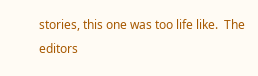stories, this one was too life like.  The editors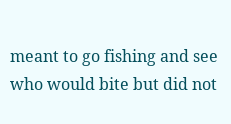meant to go fishing and see who would bite but did not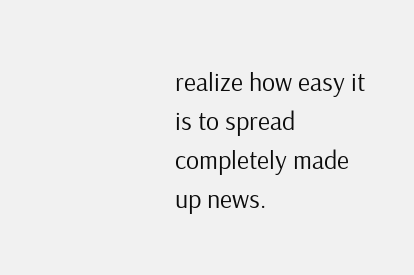realize how easy it is to spread completely made up news.